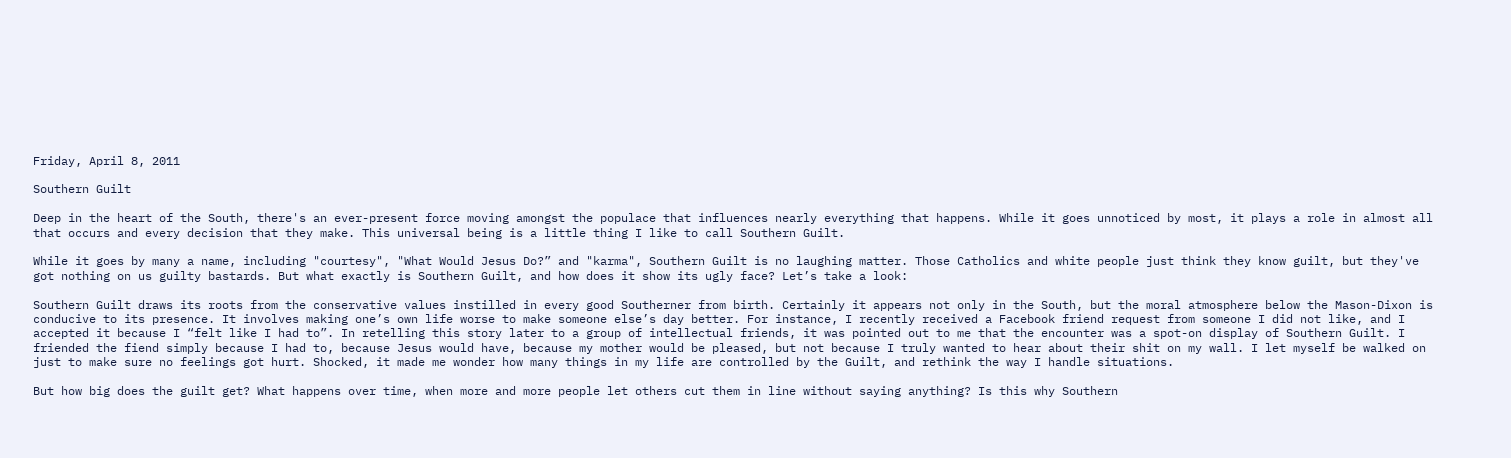Friday, April 8, 2011

Southern Guilt

Deep in the heart of the South, there's an ever-present force moving amongst the populace that influences nearly everything that happens. While it goes unnoticed by most, it plays a role in almost all that occurs and every decision that they make. This universal being is a little thing I like to call Southern Guilt.

While it goes by many a name, including "courtesy", "What Would Jesus Do?” and "karma", Southern Guilt is no laughing matter. Those Catholics and white people just think they know guilt, but they've got nothing on us guilty bastards. But what exactly is Southern Guilt, and how does it show its ugly face? Let’s take a look:

Southern Guilt draws its roots from the conservative values instilled in every good Southerner from birth. Certainly it appears not only in the South, but the moral atmosphere below the Mason-Dixon is conducive to its presence. It involves making one’s own life worse to make someone else’s day better. For instance, I recently received a Facebook friend request from someone I did not like, and I accepted it because I “felt like I had to”. In retelling this story later to a group of intellectual friends, it was pointed out to me that the encounter was a spot-on display of Southern Guilt. I friended the fiend simply because I had to, because Jesus would have, because my mother would be pleased, but not because I truly wanted to hear about their shit on my wall. I let myself be walked on just to make sure no feelings got hurt. Shocked, it made me wonder how many things in my life are controlled by the Guilt, and rethink the way I handle situations.

But how big does the guilt get? What happens over time, when more and more people let others cut them in line without saying anything? Is this why Southern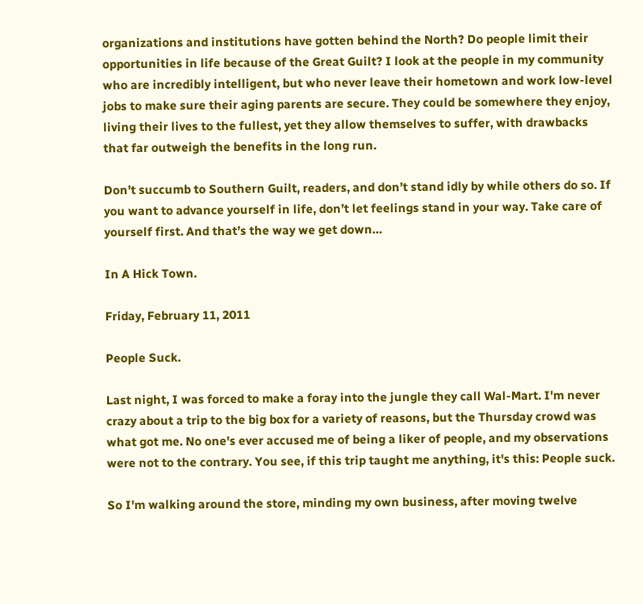organizations and institutions have gotten behind the North? Do people limit their opportunities in life because of the Great Guilt? I look at the people in my community who are incredibly intelligent, but who never leave their hometown and work low-level jobs to make sure their aging parents are secure. They could be somewhere they enjoy, living their lives to the fullest, yet they allow themselves to suffer, with drawbacks that far outweigh the benefits in the long run.

Don’t succumb to Southern Guilt, readers, and don’t stand idly by while others do so. If you want to advance yourself in life, don’t let feelings stand in your way. Take care of yourself first. And that’s the way we get down…

In A Hick Town.

Friday, February 11, 2011

People Suck.

Last night, I was forced to make a foray into the jungle they call Wal-Mart. I'm never crazy about a trip to the big box for a variety of reasons, but the Thursday crowd was what got me. No one's ever accused me of being a liker of people, and my observations were not to the contrary. You see, if this trip taught me anything, it's this: People suck.

So I'm walking around the store, minding my own business, after moving twelve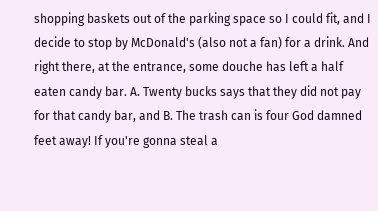shopping baskets out of the parking space so I could fit, and I decide to stop by McDonald's (also not a fan) for a drink. And right there, at the entrance, some douche has left a half eaten candy bar. A. Twenty bucks says that they did not pay for that candy bar, and B. The trash can is four God damned feet away! If you're gonna steal a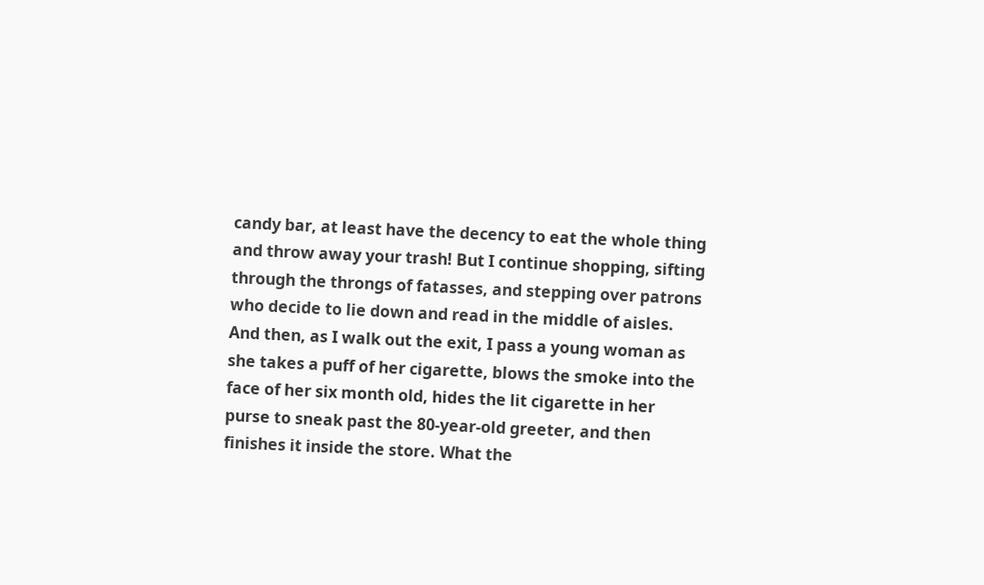candy bar, at least have the decency to eat the whole thing and throw away your trash! But I continue shopping, sifting through the throngs of fatasses, and stepping over patrons who decide to lie down and read in the middle of aisles. And then, as I walk out the exit, I pass a young woman as she takes a puff of her cigarette, blows the smoke into the face of her six month old, hides the lit cigarette in her purse to sneak past the 80-year-old greeter, and then finishes it inside the store. What the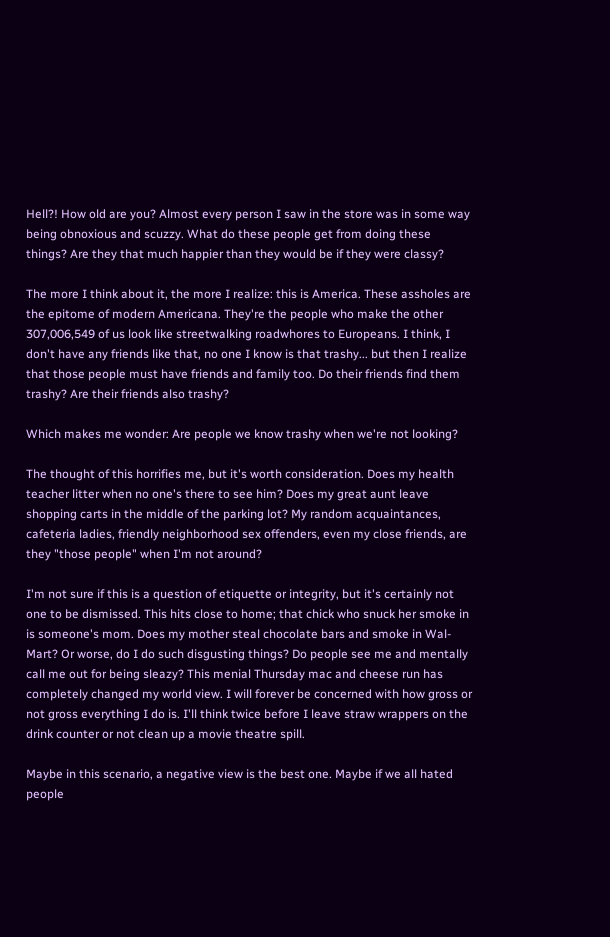Hell?! How old are you? Almost every person I saw in the store was in some way being obnoxious and scuzzy. What do these people get from doing these things? Are they that much happier than they would be if they were classy?

The more I think about it, the more I realize: this is America. These assholes are the epitome of modern Americana. They're the people who make the other 307,006,549 of us look like streetwalking roadwhores to Europeans. I think, I don't have any friends like that, no one I know is that trashy... but then I realize that those people must have friends and family too. Do their friends find them trashy? Are their friends also trashy?

Which makes me wonder: Are people we know trashy when we're not looking?

The thought of this horrifies me, but it's worth consideration. Does my health teacher litter when no one's there to see him? Does my great aunt leave shopping carts in the middle of the parking lot? My random acquaintances, cafeteria ladies, friendly neighborhood sex offenders, even my close friends, are they "those people" when I'm not around?

I'm not sure if this is a question of etiquette or integrity, but it's certainly not one to be dismissed. This hits close to home; that chick who snuck her smoke in is someone's mom. Does my mother steal chocolate bars and smoke in Wal-Mart? Or worse, do I do such disgusting things? Do people see me and mentally call me out for being sleazy? This menial Thursday mac and cheese run has completely changed my world view. I will forever be concerned with how gross or not gross everything I do is. I'll think twice before I leave straw wrappers on the drink counter or not clean up a movie theatre spill.

Maybe in this scenario, a negative view is the best one. Maybe if we all hated people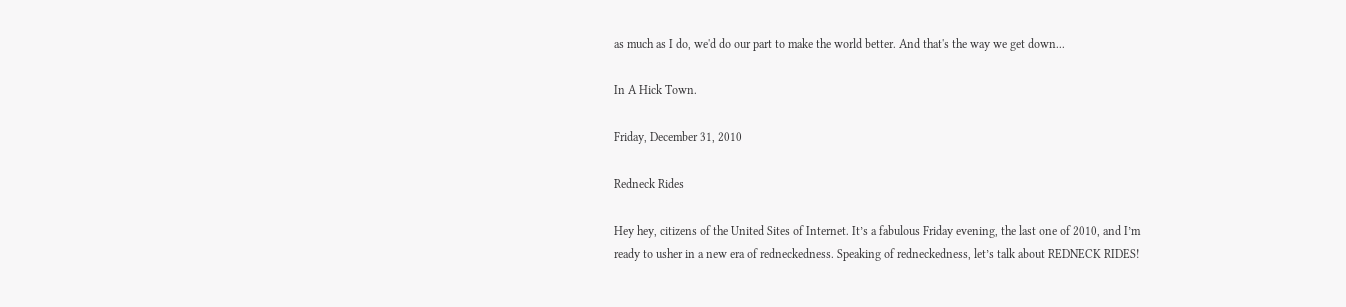as much as I do, we'd do our part to make the world better. And that's the way we get down...

In A Hick Town.

Friday, December 31, 2010

Redneck Rides

Hey hey, citizens of the United Sites of Internet. It’s a fabulous Friday evening, the last one of 2010, and I’m ready to usher in a new era of redneckedness. Speaking of redneckedness, let’s talk about REDNECK RIDES!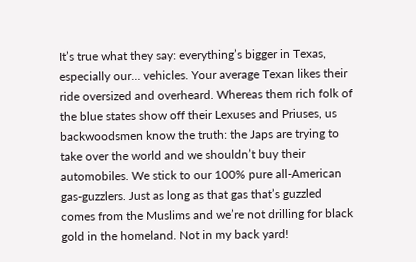It’s true what they say: everything’s bigger in Texas, especially our… vehicles. Your average Texan likes their ride oversized and overheard. Whereas them rich folk of the blue states show off their Lexuses and Priuses, us backwoodsmen know the truth: the Japs are trying to take over the world and we shouldn’t buy their automobiles. We stick to our 100% pure all-American gas-guzzlers. Just as long as that gas that’s guzzled comes from the Muslims and we’re not drilling for black gold in the homeland. Not in my back yard!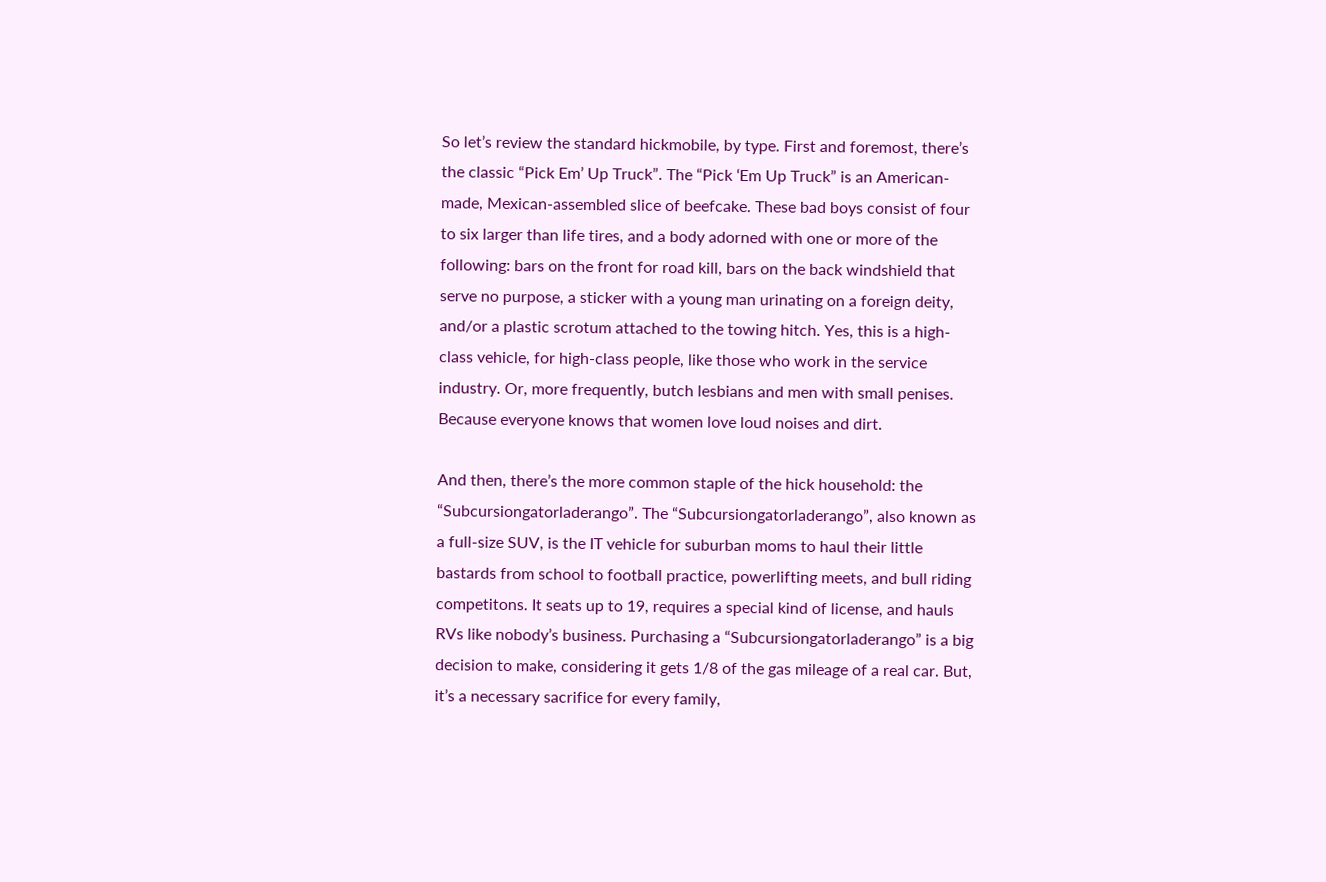So let’s review the standard hickmobile, by type. First and foremost, there’s the classic “Pick Em’ Up Truck”. The “Pick ‘Em Up Truck” is an American-made, Mexican-assembled slice of beefcake. These bad boys consist of four to six larger than life tires, and a body adorned with one or more of the following: bars on the front for road kill, bars on the back windshield that serve no purpose, a sticker with a young man urinating on a foreign deity, and/or a plastic scrotum attached to the towing hitch. Yes, this is a high-class vehicle, for high-class people, like those who work in the service industry. Or, more frequently, butch lesbians and men with small penises. Because everyone knows that women love loud noises and dirt.

And then, there’s the more common staple of the hick household: the “Subcursiongatorladerango”. The “Subcursiongatorladerango”, also known as a full-size SUV, is the IT vehicle for suburban moms to haul their little bastards from school to football practice, powerlifting meets, and bull riding competitons. It seats up to 19, requires a special kind of license, and hauls RVs like nobody’s business. Purchasing a “Subcursiongatorladerango” is a big decision to make, considering it gets 1/8 of the gas mileage of a real car. But, it’s a necessary sacrifice for every family,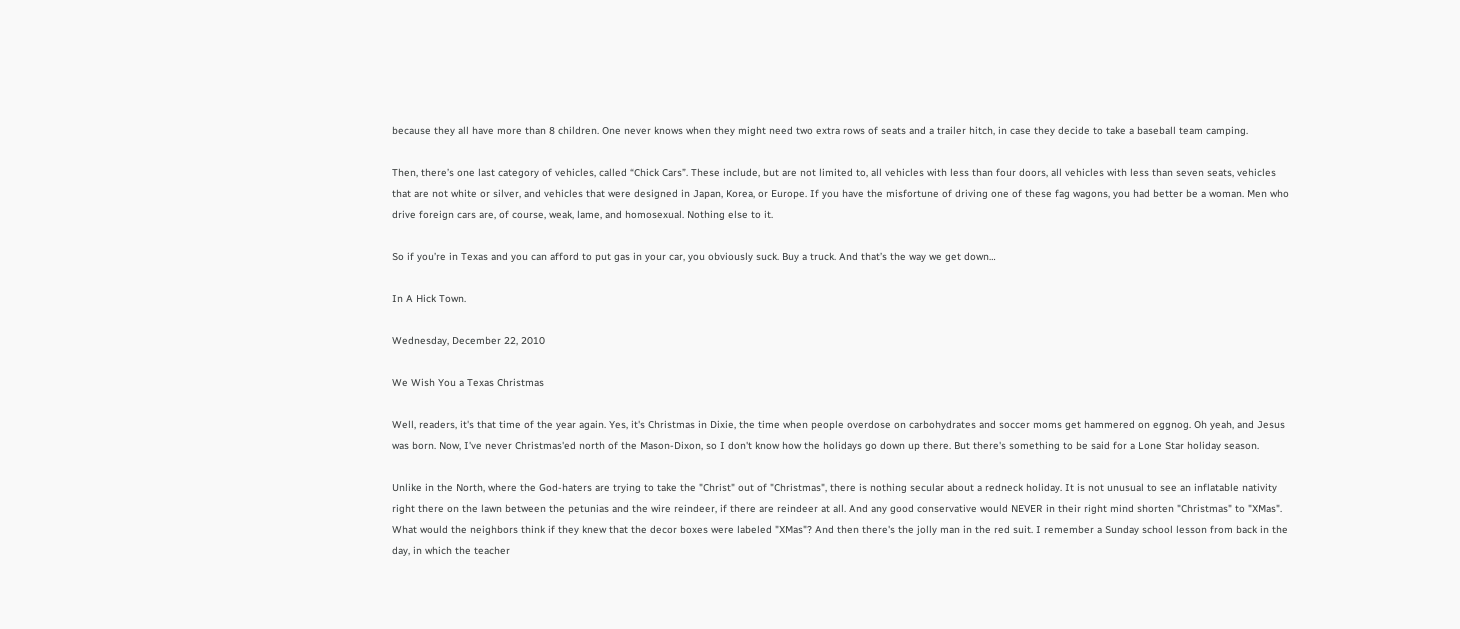because they all have more than 8 children. One never knows when they might need two extra rows of seats and a trailer hitch, in case they decide to take a baseball team camping.

Then, there’s one last category of vehicles, called “Chick Cars”. These include, but are not limited to, all vehicles with less than four doors, all vehicles with less than seven seats, vehicles that are not white or silver, and vehicles that were designed in Japan, Korea, or Europe. If you have the misfortune of driving one of these fag wagons, you had better be a woman. Men who drive foreign cars are, of course, weak, lame, and homosexual. Nothing else to it.

So if you’re in Texas and you can afford to put gas in your car, you obviously suck. Buy a truck. And that’s the way we get down…

In A Hick Town.

Wednesday, December 22, 2010

We Wish You a Texas Christmas

Well, readers, it's that time of the year again. Yes, it's Christmas in Dixie, the time when people overdose on carbohydrates and soccer moms get hammered on eggnog. Oh yeah, and Jesus was born. Now, I've never Christmas'ed north of the Mason-Dixon, so I don't know how the holidays go down up there. But there's something to be said for a Lone Star holiday season.

Unlike in the North, where the God-haters are trying to take the "Christ" out of "Christmas", there is nothing secular about a redneck holiday. It is not unusual to see an inflatable nativity right there on the lawn between the petunias and the wire reindeer, if there are reindeer at all. And any good conservative would NEVER in their right mind shorten "Christmas" to "XMas". What would the neighbors think if they knew that the decor boxes were labeled "XMas"? And then there's the jolly man in the red suit. I remember a Sunday school lesson from back in the day, in which the teacher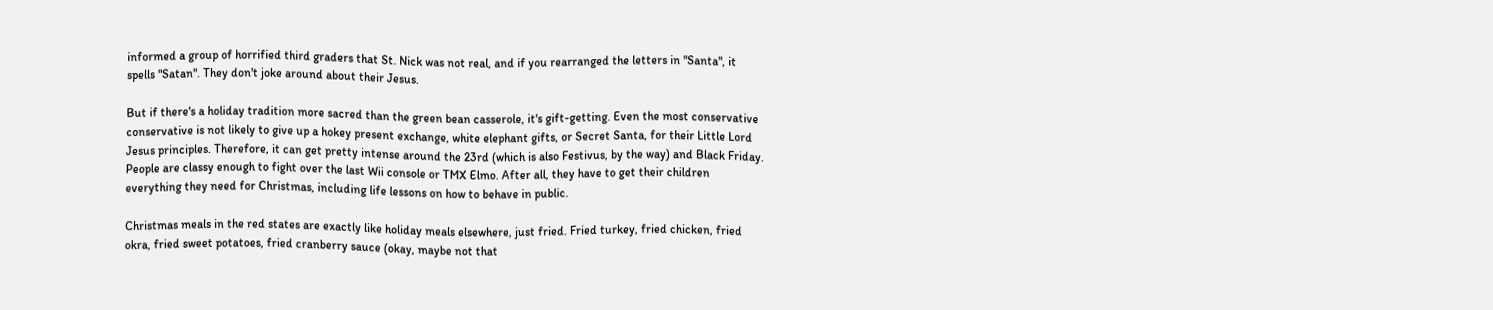informed a group of horrified third graders that St. Nick was not real, and if you rearranged the letters in "Santa", it spells "Satan". They don't joke around about their Jesus.

But if there's a holiday tradition more sacred than the green bean casserole, it's gift-getting. Even the most conservative conservative is not likely to give up a hokey present exchange, white elephant gifts, or Secret Santa, for their Little Lord Jesus principles. Therefore, it can get pretty intense around the 23rd (which is also Festivus, by the way) and Black Friday. People are classy enough to fight over the last Wii console or TMX Elmo. After all, they have to get their children everything they need for Christmas, including life lessons on how to behave in public.

Christmas meals in the red states are exactly like holiday meals elsewhere, just fried. Fried turkey, fried chicken, fried okra, fried sweet potatoes, fried cranberry sauce (okay, maybe not that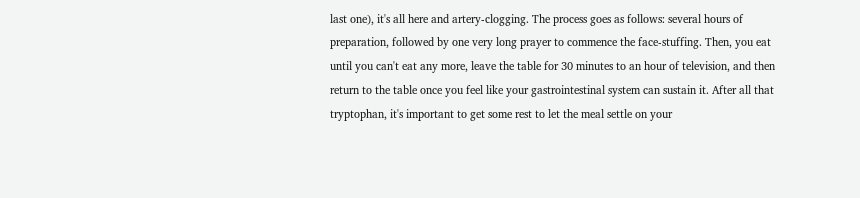last one), it's all here and artery-clogging. The process goes as follows: several hours of preparation, followed by one very long prayer to commence the face-stuffing. Then, you eat until you can't eat any more, leave the table for 30 minutes to an hour of television, and then return to the table once you feel like your gastrointestinal system can sustain it. After all that tryptophan, it's important to get some rest to let the meal settle on your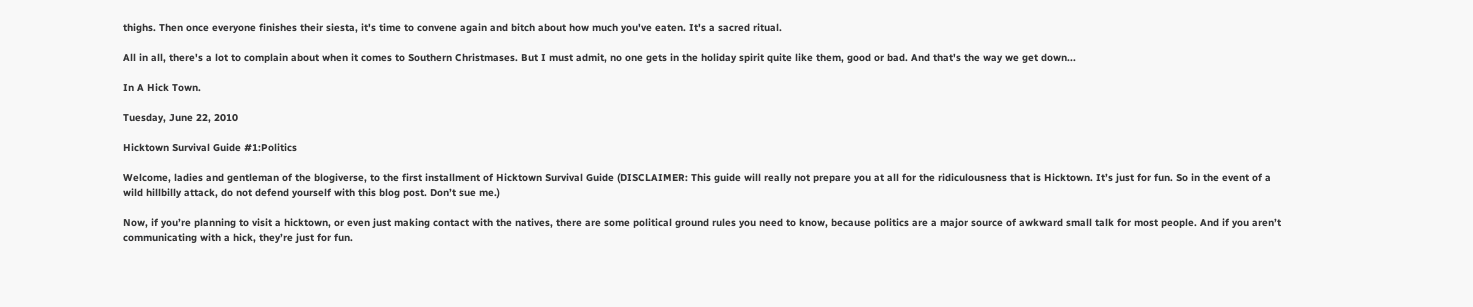thighs. Then once everyone finishes their siesta, it's time to convene again and bitch about how much you've eaten. It's a sacred ritual.

All in all, there's a lot to complain about when it comes to Southern Christmases. But I must admit, no one gets in the holiday spirit quite like them, good or bad. And that's the way we get down...

In A Hick Town.

Tuesday, June 22, 2010

Hicktown Survival Guide #1:Politics

Welcome, ladies and gentleman of the blogiverse, to the first installment of Hicktown Survival Guide (DISCLAIMER: This guide will really not prepare you at all for the ridiculousness that is Hicktown. It’s just for fun. So in the event of a wild hillbilly attack, do not defend yourself with this blog post. Don’t sue me.)

Now, if you’re planning to visit a hicktown, or even just making contact with the natives, there are some political ground rules you need to know, because politics are a major source of awkward small talk for most people. And if you aren’t communicating with a hick, they’re just for fun.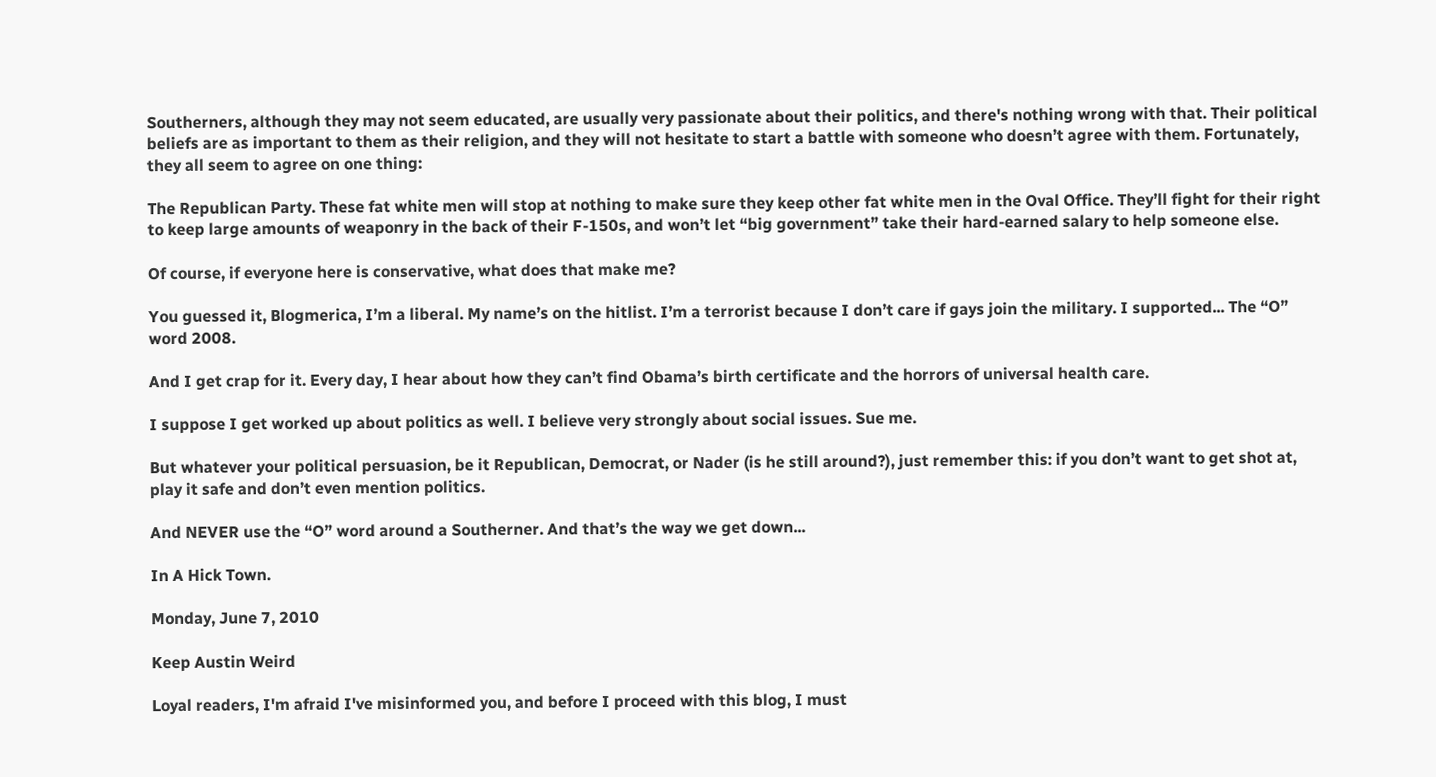Southerners, although they may not seem educated, are usually very passionate about their politics, and there's nothing wrong with that. Their political beliefs are as important to them as their religion, and they will not hesitate to start a battle with someone who doesn’t agree with them. Fortunately, they all seem to agree on one thing:

The Republican Party. These fat white men will stop at nothing to make sure they keep other fat white men in the Oval Office. They’ll fight for their right to keep large amounts of weaponry in the back of their F-150s, and won’t let “big government” take their hard-earned salary to help someone else.

Of course, if everyone here is conservative, what does that make me?

You guessed it, Blogmerica, I’m a liberal. My name’s on the hitlist. I’m a terrorist because I don’t care if gays join the military. I supported... The “O” word 2008.

And I get crap for it. Every day, I hear about how they can’t find Obama’s birth certificate and the horrors of universal health care.

I suppose I get worked up about politics as well. I believe very strongly about social issues. Sue me.

But whatever your political persuasion, be it Republican, Democrat, or Nader (is he still around?), just remember this: if you don’t want to get shot at, play it safe and don’t even mention politics.

And NEVER use the “O” word around a Southerner. And that’s the way we get down...

In A Hick Town.

Monday, June 7, 2010

Keep Austin Weird

Loyal readers, I'm afraid I've misinformed you, and before I proceed with this blog, I must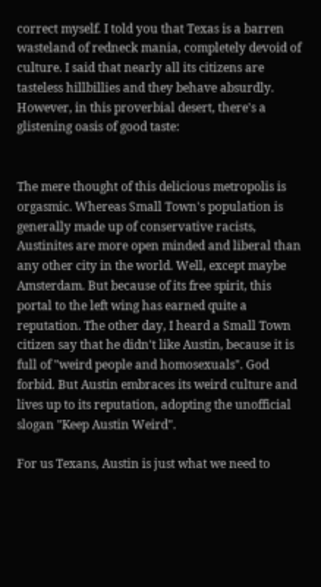correct myself. I told you that Texas is a barren wasteland of redneck mania, completely devoid of culture. I said that nearly all its citizens are tasteless hillbillies and they behave absurdly. However, in this proverbial desert, there's a glistening oasis of good taste:


The mere thought of this delicious metropolis is orgasmic. Whereas Small Town's population is generally made up of conservative racists, Austinites are more open minded and liberal than any other city in the world. Well, except maybe Amsterdam. But because of its free spirit, this portal to the left wing has earned quite a reputation. The other day, I heard a Small Town citizen say that he didn't like Austin, because it is full of "weird people and homosexuals". God forbid. But Austin embraces its weird culture and lives up to its reputation, adopting the unofficial slogan "Keep Austin Weird".

For us Texans, Austin is just what we need to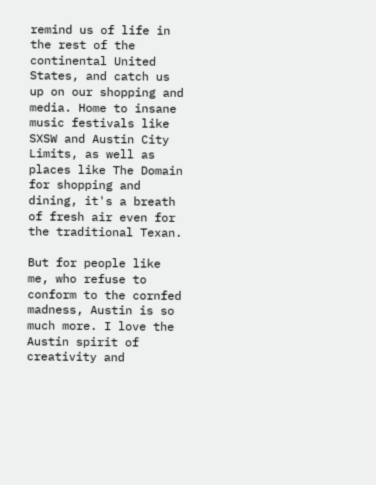remind us of life in the rest of the continental United States, and catch us up on our shopping and media. Home to insane music festivals like SXSW and Austin City Limits, as well as places like The Domain for shopping and dining, it's a breath of fresh air even for the traditional Texan.

But for people like me, who refuse to conform to the cornfed madness, Austin is so much more. I love the Austin spirit of creativity and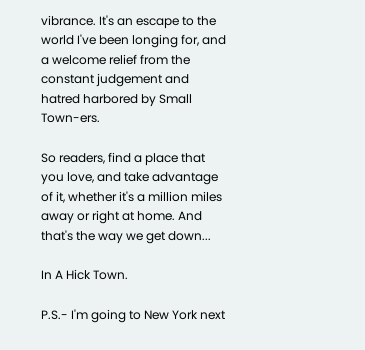vibrance. It's an escape to the world I've been longing for, and a welcome relief from the constant judgement and hatred harbored by Small Town-ers.

So readers, find a place that you love, and take advantage of it, whether it's a million miles away or right at home. And that's the way we get down...

In A Hick Town.

P.S.- I'm going to New York next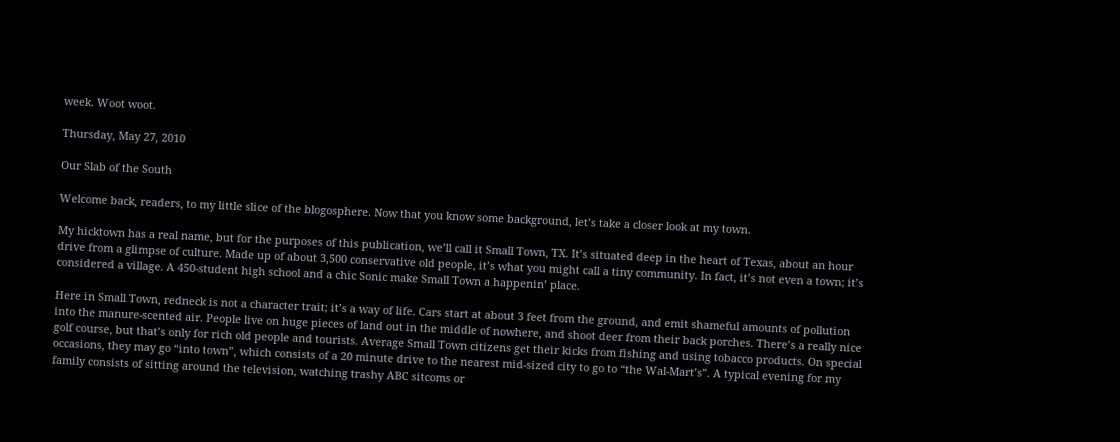week. Woot woot.

Thursday, May 27, 2010

Our Slab of the South

Welcome back, readers, to my little slice of the blogosphere. Now that you know some background, let’s take a closer look at my town.

My hicktown has a real name, but for the purposes of this publication, we’ll call it Small Town, TX. It’s situated deep in the heart of Texas, about an hour drive from a glimpse of culture. Made up of about 3,500 conservative old people, it’s what you might call a tiny community. In fact, it’s not even a town; it’s considered a village. A 450-student high school and a chic Sonic make Small Town a happenin’ place.

Here in Small Town, redneck is not a character trait; it’s a way of life. Cars start at about 3 feet from the ground, and emit shameful amounts of pollution into the manure-scented air. People live on huge pieces of land out in the middle of nowhere, and shoot deer from their back porches. There’s a really nice golf course, but that’s only for rich old people and tourists. Average Small Town citizens get their kicks from fishing and using tobacco products. On special occasions, they may go “into town”, which consists of a 20 minute drive to the nearest mid-sized city to go to “the Wal-Mart’s”. A typical evening for my family consists of sitting around the television, watching trashy ABC sitcoms or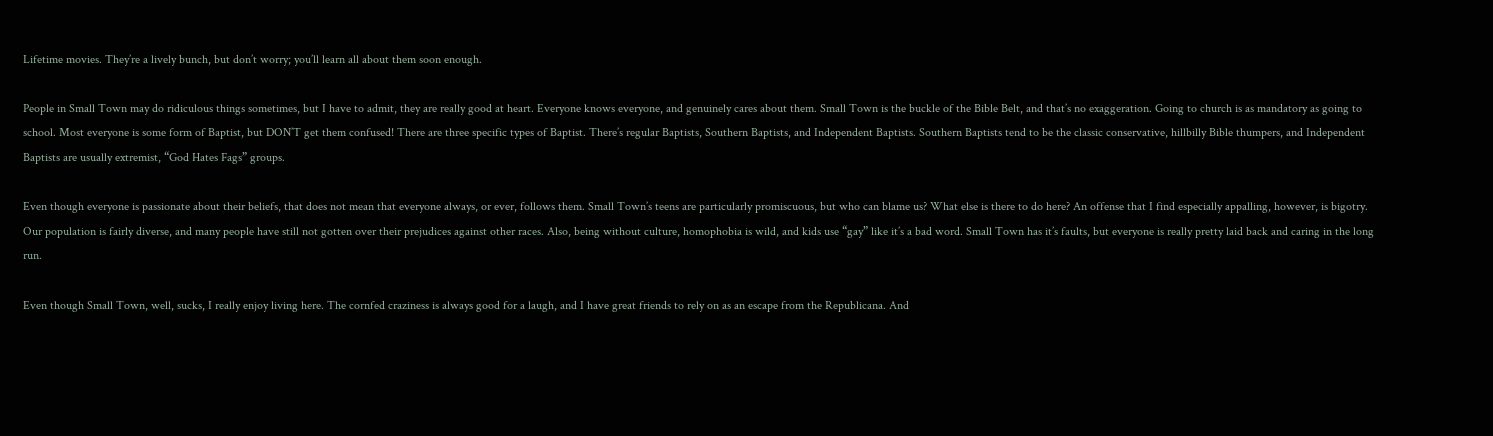Lifetime movies. They’re a lively bunch, but don’t worry; you’ll learn all about them soon enough.

People in Small Town may do ridiculous things sometimes, but I have to admit, they are really good at heart. Everyone knows everyone, and genuinely cares about them. Small Town is the buckle of the Bible Belt, and that’s no exaggeration. Going to church is as mandatory as going to school. Most everyone is some form of Baptist, but DON’T get them confused! There are three specific types of Baptist. There’s regular Baptists, Southern Baptists, and Independent Baptists. Southern Baptists tend to be the classic conservative, hillbilly Bible thumpers, and Independent Baptists are usually extremist, “God Hates Fags” groups.

Even though everyone is passionate about their beliefs, that does not mean that everyone always, or ever, follows them. Small Town’s teens are particularly promiscuous, but who can blame us? What else is there to do here? An offense that I find especially appalling, however, is bigotry. Our population is fairly diverse, and many people have still not gotten over their prejudices against other races. Also, being without culture, homophobia is wild, and kids use “gay” like it’s a bad word. Small Town has it’s faults, but everyone is really pretty laid back and caring in the long run.

Even though Small Town, well, sucks, I really enjoy living here. The cornfed craziness is always good for a laugh, and I have great friends to rely on as an escape from the Republicana. And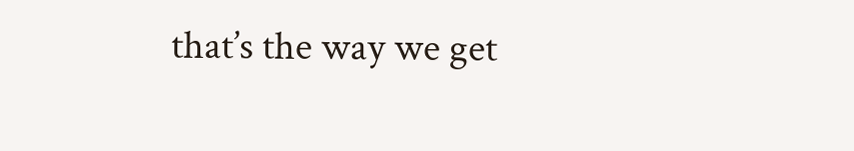that’s the way we get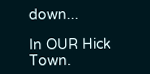down...

In OUR Hick Town.